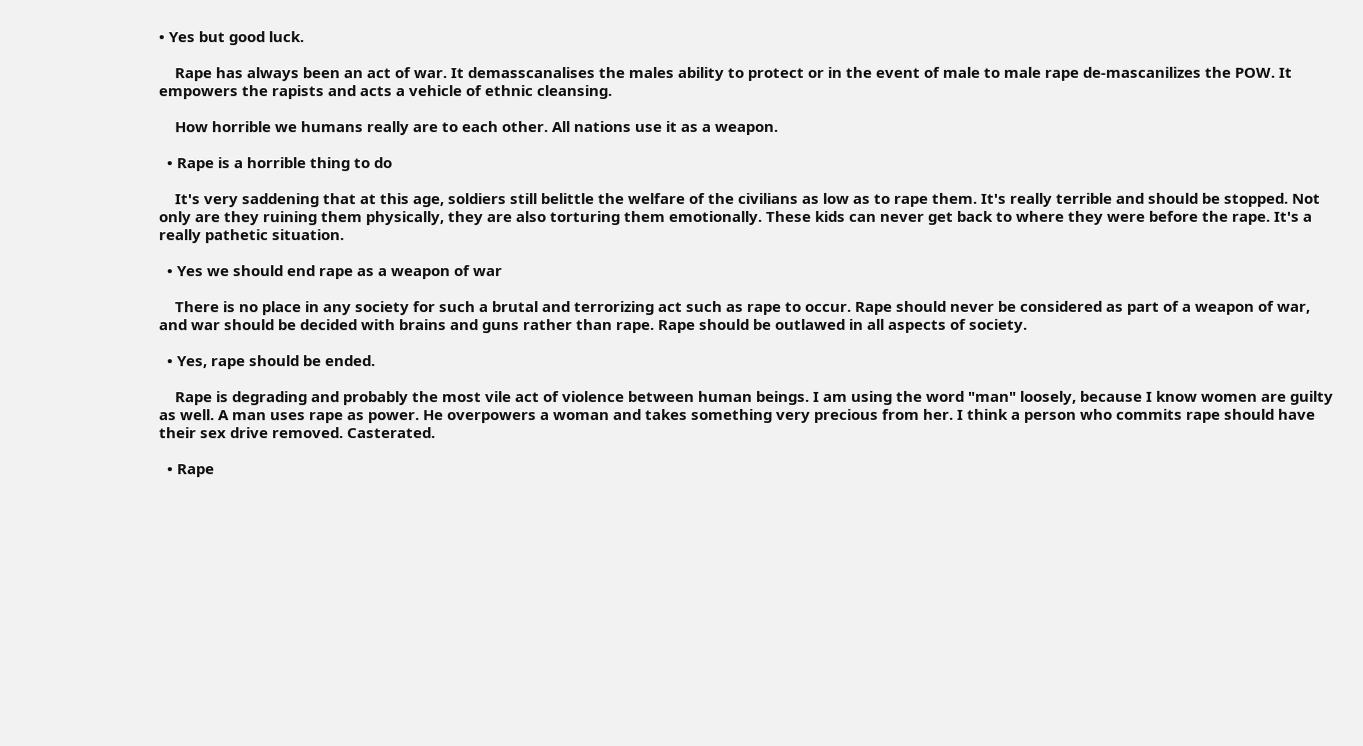• Yes but good luck.

    Rape has always been an act of war. It demasscanalises the males ability to protect or in the event of male to male rape de-mascanilizes the POW. It empowers the rapists and acts a vehicle of ethnic cleansing.

    How horrible we humans really are to each other. All nations use it as a weapon.

  • Rape is a horrible thing to do

    It's very saddening that at this age, soldiers still belittle the welfare of the civilians as low as to rape them. It's really terrible and should be stopped. Not only are they ruining them physically, they are also torturing them emotionally. These kids can never get back to where they were before the rape. It's a really pathetic situation.

  • Yes we should end rape as a weapon of war

    There is no place in any society for such a brutal and terrorizing act such as rape to occur. Rape should never be considered as part of a weapon of war, and war should be decided with brains and guns rather than rape. Rape should be outlawed in all aspects of society.

  • Yes, rape should be ended.

    Rape is degrading and probably the most vile act of violence between human beings. I am using the word "man" loosely, because I know women are guilty as well. A man uses rape as power. He overpowers a woman and takes something very precious from her. I think a person who commits rape should have their sex drive removed. Casterated.

  • Rape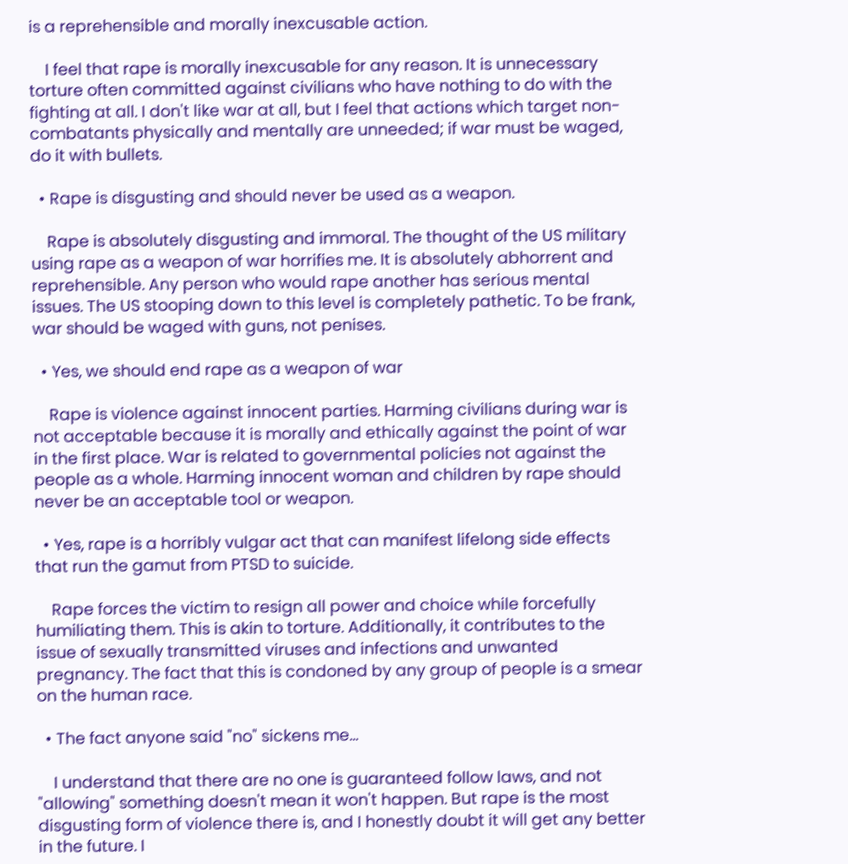is a reprehensible and morally inexcusable action.

    I feel that rape is morally inexcusable for any reason. It is unnecessary torture often committed against civilians who have nothing to do with the fighting at all. I don't like war at all, but I feel that actions which target non-combatants physically and mentally are unneeded; if war must be waged, do it with bullets.

  • Rape is disgusting and should never be used as a weapon.

    Rape is absolutely disgusting and immoral. The thought of the US military using rape as a weapon of war horrifies me. It is absolutely abhorrent and reprehensible. Any person who would rape another has serious mental issues. The US stooping down to this level is completely pathetic. To be frank, war should be waged with guns, not penises.

  • Yes, we should end rape as a weapon of war

    Rape is violence against innocent parties. Harming civilians during war is not acceptable because it is morally and ethically against the point of war in the first place. War is related to governmental policies not against the people as a whole. Harming innocent woman and children by rape should never be an acceptable tool or weapon.

  • Yes, rape is a horribly vulgar act that can manifest lifelong side effects that run the gamut from PTSD to suicide.

    Rape forces the victim to resign all power and choice while forcefully humiliating them. This is akin to torture. Additionally, it contributes to the issue of sexually transmitted viruses and infections and unwanted pregnancy. The fact that this is condoned by any group of people is a smear on the human race.

  • The fact anyone said "no" sickens me...

    I understand that there are no one is guaranteed follow laws, and not "allowing" something doesn't mean it won't happen. But rape is the most disgusting form of violence there is, and I honestly doubt it will get any better in the future. I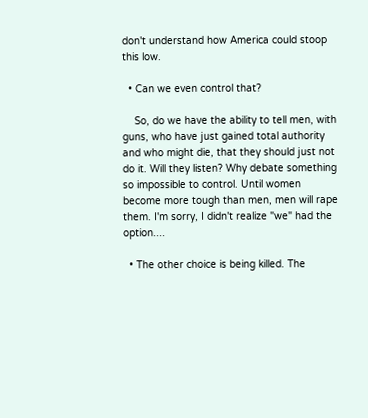don't understand how America could stoop this low.

  • Can we even control that?

    So, do we have the ability to tell men, with guns, who have just gained total authority and who might die, that they should just not do it. Will they listen? Why debate something so impossible to control. Until women become more tough than men, men will rape them. I'm sorry, I didn't realize "we" had the option....

  • The other choice is being killed. The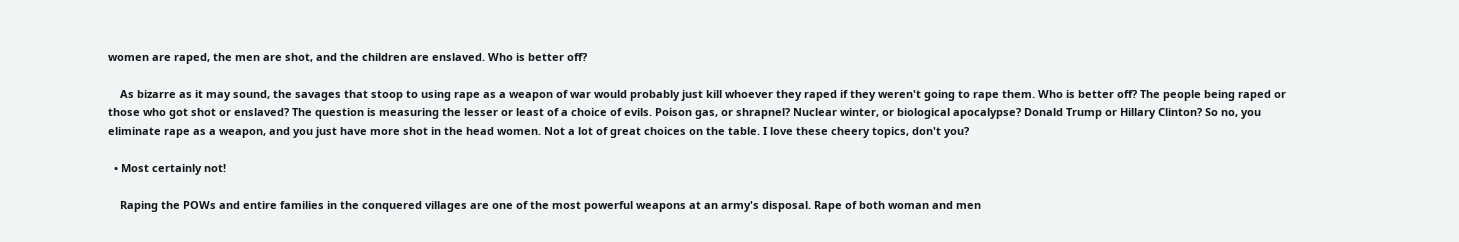women are raped, the men are shot, and the children are enslaved. Who is better off?

    As bizarre as it may sound, the savages that stoop to using rape as a weapon of war would probably just kill whoever they raped if they weren't going to rape them. Who is better off? The people being raped or those who got shot or enslaved? The question is measuring the lesser or least of a choice of evils. Poison gas, or shrapnel? Nuclear winter, or biological apocalypse? Donald Trump or Hillary Clinton? So no, you eliminate rape as a weapon, and you just have more shot in the head women. Not a lot of great choices on the table. I love these cheery topics, don't you?

  • Most certainly not!

    Raping the POWs and entire families in the conquered villages are one of the most powerful weapons at an army's disposal. Rape of both woman and men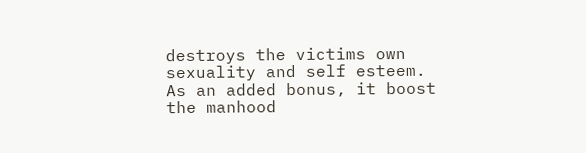destroys the victims own sexuality and self esteem. As an added bonus, it boost the manhood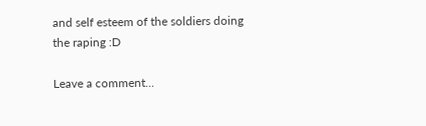and self esteem of the soldiers doing the raping :D

Leave a comment...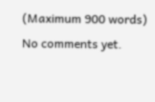(Maximum 900 words)
No comments yet.